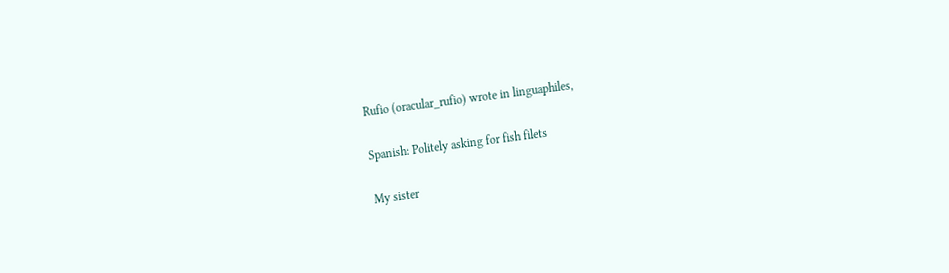Rufio (oracular_rufio) wrote in linguaphiles,

Spanish: Politely asking for fish filets

My sister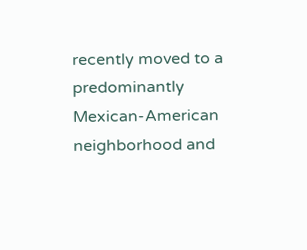recently moved to a predominantly Mexican-American neighborhood and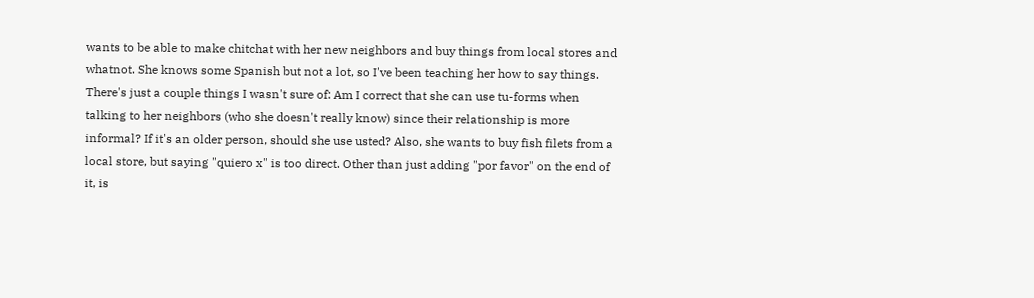wants to be able to make chitchat with her new neighbors and buy things from local stores and whatnot. She knows some Spanish but not a lot, so I've been teaching her how to say things. There's just a couple things I wasn't sure of: Am I correct that she can use tu-forms when talking to her neighbors (who she doesn't really know) since their relationship is more informal? If it's an older person, should she use usted? Also, she wants to buy fish filets from a local store, but saying "quiero x" is too direct. Other than just adding "por favor" on the end of it, is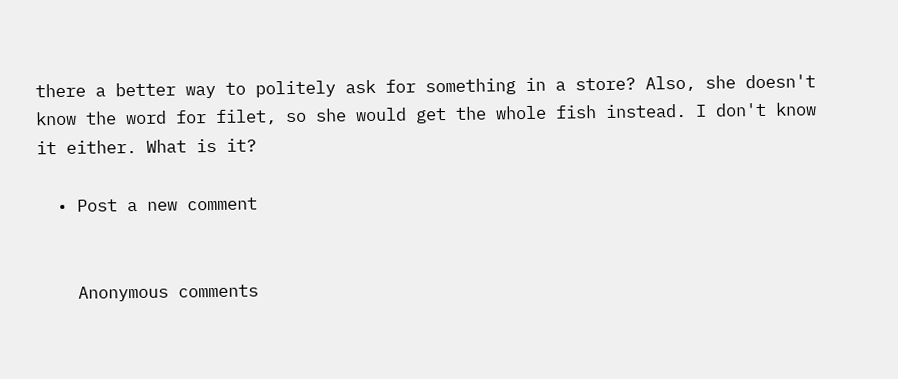there a better way to politely ask for something in a store? Also, she doesn't know the word for filet, so she would get the whole fish instead. I don't know it either. What is it?

  • Post a new comment


    Anonymous comments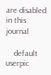are disabled in this journal

    default userpic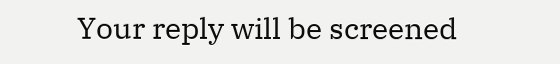Your reply will be screened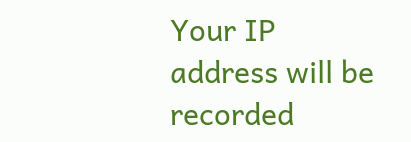Your IP address will be recorded